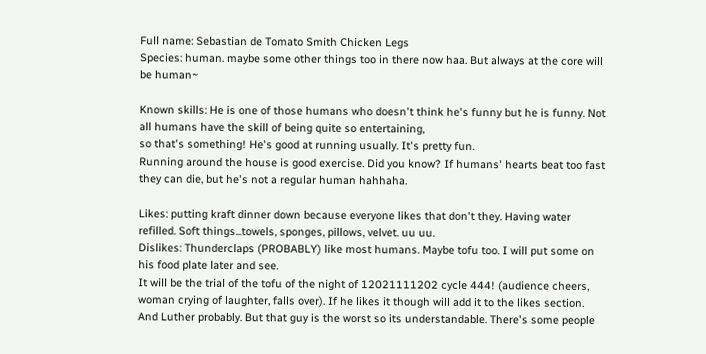Full name: Sebastian de Tomato Smith Chicken Legs
Species: human. maybe some other things too in there now haa. But always at the core will be human~

Known skills: He is one of those humans who doesn't think he's funny but he is funny. Not all humans have the skill of being quite so entertaining,
so that's something! He's good at running usually. It's pretty fun.
Running around the house is good exercise. Did you know? If humans' hearts beat too fast they can die, but he's not a regular human hahhaha.

Likes: putting kraft dinner down because everyone likes that don't they. Having water refilled. Soft things...towels, sponges, pillows, velvet. uu uu.
Dislikes: Thunderclaps (PROBABLY) like most humans. Maybe tofu too. I will put some on his food plate later and see.
It will be the trial of the tofu of the night of 12021111202 cycle 444! (audience cheers, woman crying of laughter, falls over). If he likes it though will add it to the likes section. And Luther probably. But that guy is the worst so its understandable. There's some people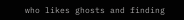who likes ghosts and finding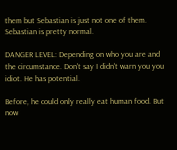them but Sebastian is just not one of them. Sebastian is pretty normal.

DANGER LEVEL: Depending on who you are and the circumstance. Don't say I didn't warn you you idiot. He has potential.

Before, he could only really eat human food. But now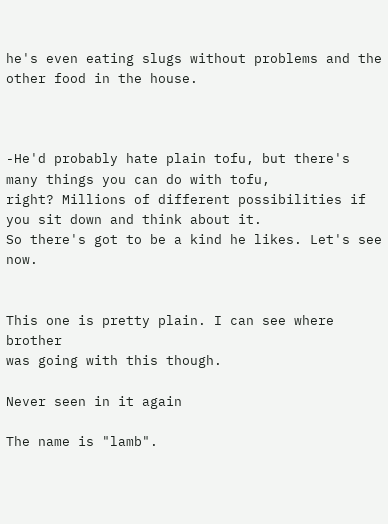he's even eating slugs without problems and the other food in the house.



-He'd probably hate plain tofu, but there's many things you can do with tofu,
right? Millions of different possibilities if you sit down and think about it.
So there's got to be a kind he likes. Let's see now.


This one is pretty plain. I can see where brother
was going with this though.

Never seen in it again

The name is "lamb".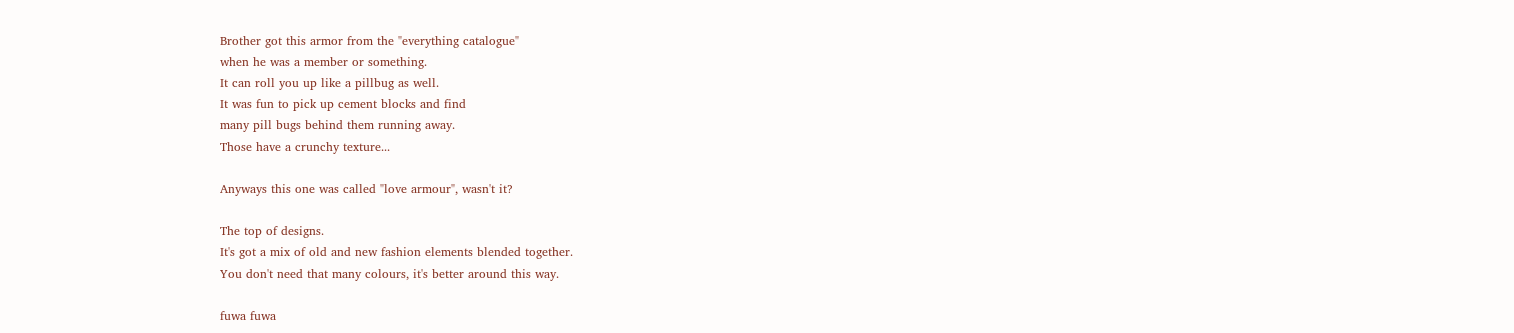Brother got this armor from the "everything catalogue"
when he was a member or something.
It can roll you up like a pillbug as well.
It was fun to pick up cement blocks and find
many pill bugs behind them running away.
Those have a crunchy texture...

Anyways this one was called "love armour", wasn't it?

The top of designs.
It's got a mix of old and new fashion elements blended together.
You don't need that many colours, it's better around this way.

fuwa fuwa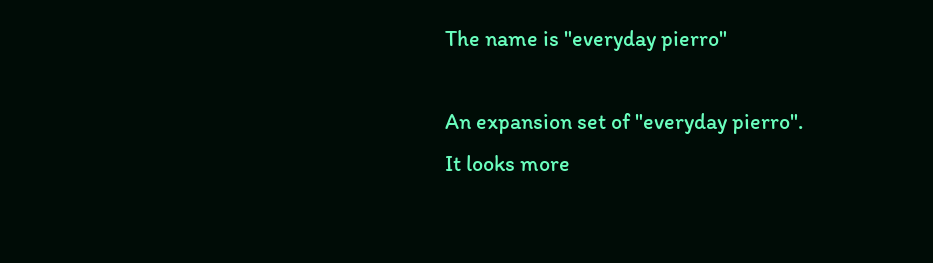The name is "everyday pierro"

An expansion set of "everyday pierro".
It looks more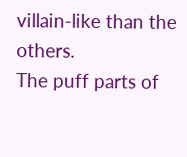villain-like than the others.
The puff parts of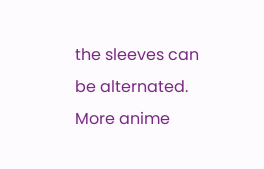the sleeves can be alternated.
More anime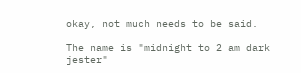okay, not much needs to be said.

The name is "midnight to 2 am dark jester"